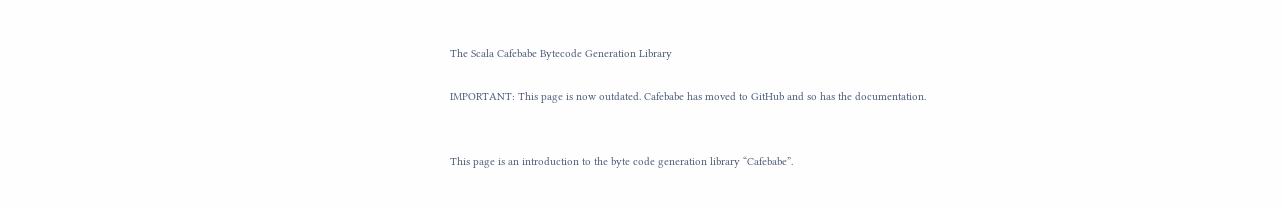The Scala Cafebabe Bytecode Generation Library

IMPORTANT: This page is now outdated. Cafebabe has moved to GitHub and so has the documentation.


This page is an introduction to the byte code generation library “Cafebabe”.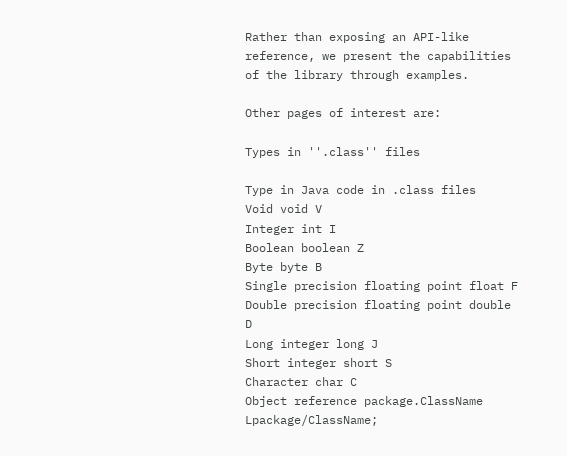Rather than exposing an API-like reference, we present the capabilities of the library through examples.

Other pages of interest are:

Types in ''.class'' files

Type in Java code in .class files
Void void V
Integer int I
Boolean boolean Z
Byte byte B
Single precision floating point float F
Double precision floating point double D
Long integer long J
Short integer short S
Character char C
Object reference package.ClassName Lpackage/ClassName;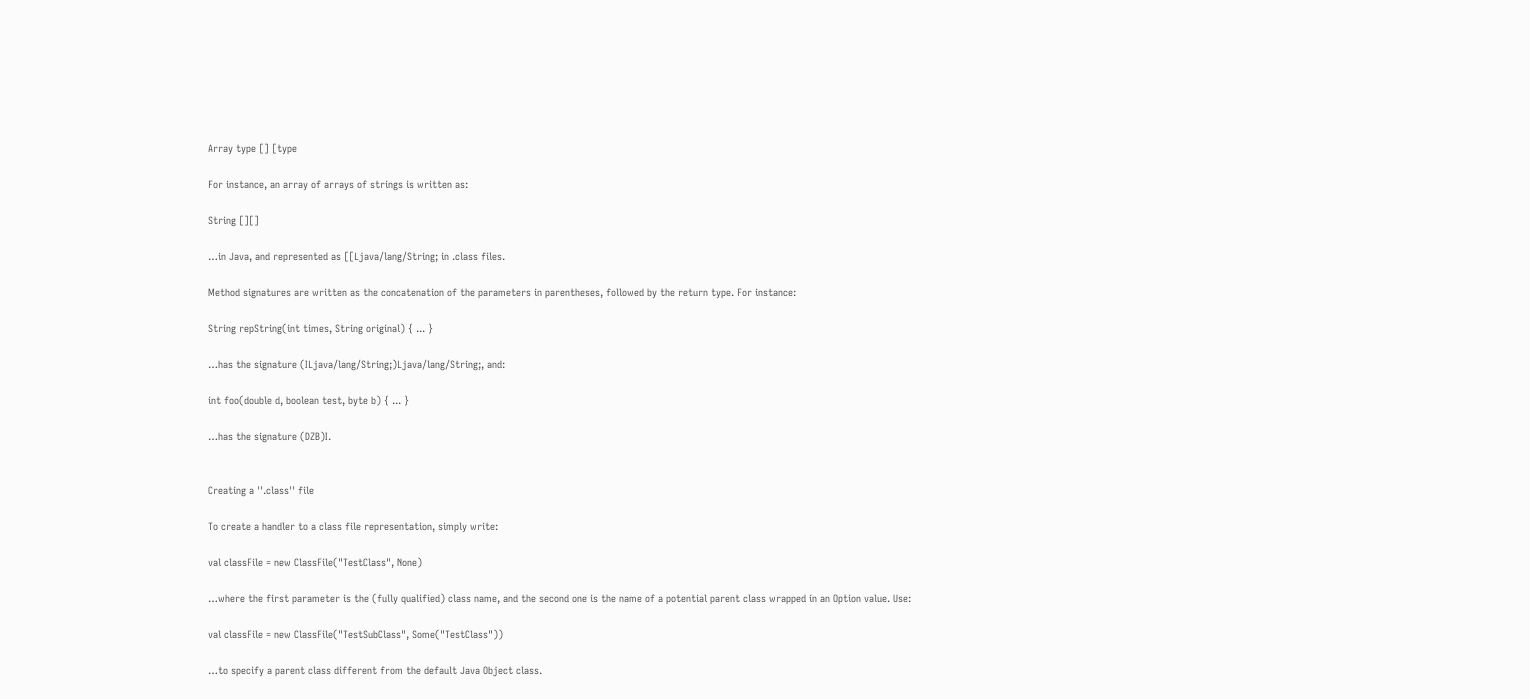Array type [] [type

For instance, an array of arrays of strings is written as:

String [][]

…in Java, and represented as [[Ljava/lang/String; in .class files.

Method signatures are written as the concatenation of the parameters in parentheses, followed by the return type. For instance:

String repString(int times, String original) { ... }

…has the signature (ILjava/lang/String;)Ljava/lang/String;, and:

int foo(double d, boolean test, byte b) { ... }

…has the signature (DZB)I.


Creating a ''.class'' file

To create a handler to a class file representation, simply write:

val classFile = new ClassFile("TestClass", None)

…where the first parameter is the (fully qualified) class name, and the second one is the name of a potential parent class wrapped in an Option value. Use:

val classFile = new ClassFile("TestSubClass", Some("TestClass"))

…to specify a parent class different from the default Java Object class.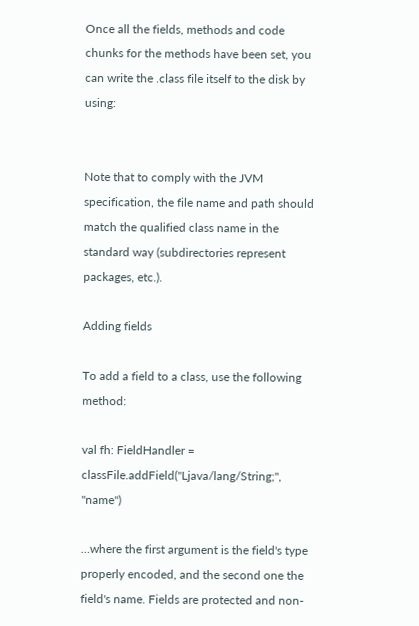Once all the fields, methods and code chunks for the methods have been set, you can write the .class file itself to the disk by using:


Note that to comply with the JVM specification, the file name and path should match the qualified class name in the standard way (subdirectories represent packages, etc.).

Adding fields

To add a field to a class, use the following method:

val fh: FieldHandler = classFile.addField("Ljava/lang/String;", "name")

…where the first argument is the field's type properly encoded, and the second one the field's name. Fields are protected and non-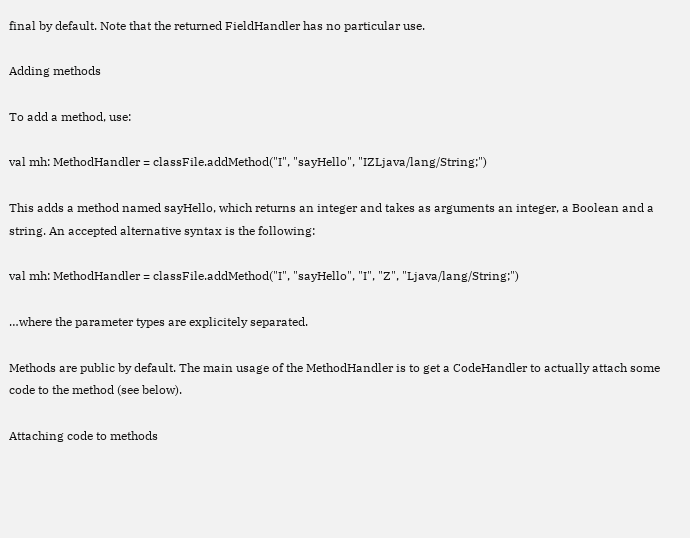final by default. Note that the returned FieldHandler has no particular use.

Adding methods

To add a method, use:

val mh: MethodHandler = classFile.addMethod("I", "sayHello", "IZLjava/lang/String;")

This adds a method named sayHello, which returns an integer and takes as arguments an integer, a Boolean and a string. An accepted alternative syntax is the following:

val mh: MethodHandler = classFile.addMethod("I", "sayHello", "I", "Z", "Ljava/lang/String;")

…where the parameter types are explicitely separated.

Methods are public by default. The main usage of the MethodHandler is to get a CodeHandler to actually attach some code to the method (see below).

Attaching code to methods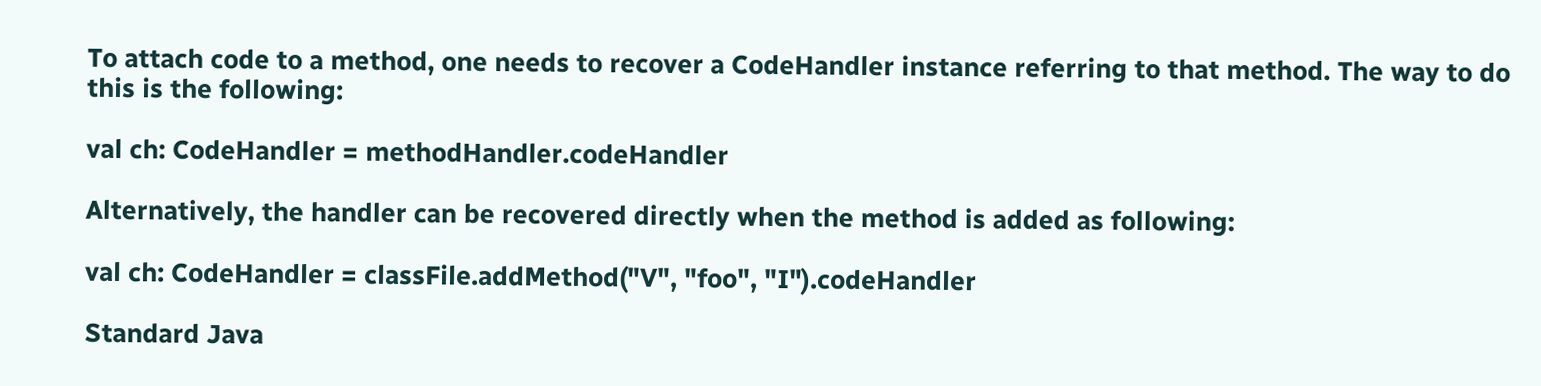To attach code to a method, one needs to recover a CodeHandler instance referring to that method. The way to do this is the following:

val ch: CodeHandler = methodHandler.codeHandler

Alternatively, the handler can be recovered directly when the method is added as following:

val ch: CodeHandler = classFile.addMethod("V", "foo", "I").codeHandler

Standard Java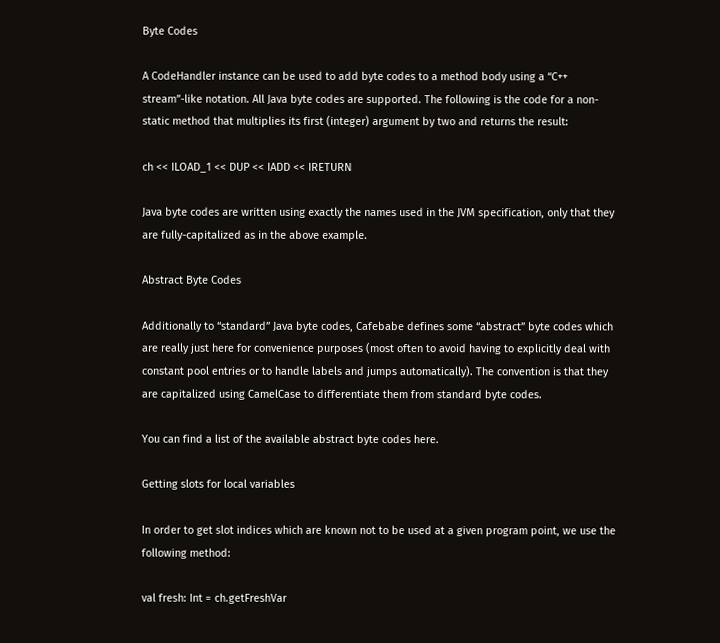Byte Codes

A CodeHandler instance can be used to add byte codes to a method body using a “C++ stream”-like notation. All Java byte codes are supported. The following is the code for a non-static method that multiplies its first (integer) argument by two and returns the result:

ch << ILOAD_1 << DUP << IADD << IRETURN

Java byte codes are written using exactly the names used in the JVM specification, only that they are fully-capitalized as in the above example.

Abstract Byte Codes

Additionally to “standard” Java byte codes, Cafebabe defines some “abstract” byte codes which are really just here for convenience purposes (most often to avoid having to explicitly deal with constant pool entries or to handle labels and jumps automatically). The convention is that they are capitalized using CamelCase to differentiate them from standard byte codes.

You can find a list of the available abstract byte codes here.

Getting slots for local variables

In order to get slot indices which are known not to be used at a given program point, we use the following method:

val fresh: Int = ch.getFreshVar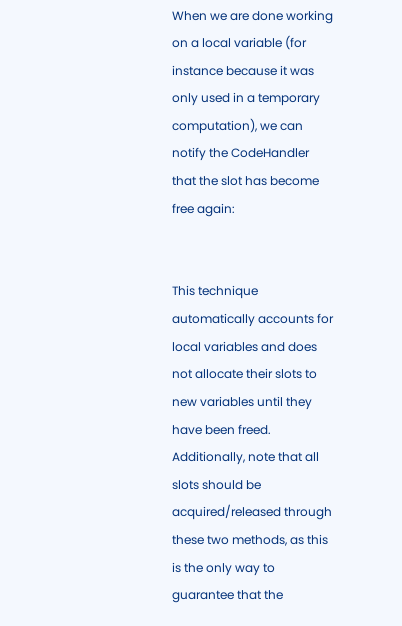When we are done working on a local variable (for instance because it was only used in a temporary computation), we can notify the CodeHandler that the slot has become free again:


This technique automatically accounts for local variables and does not allocate their slots to new variables until they have been freed. Additionally, note that all slots should be acquired/released through these two methods, as this is the only way to guarantee that the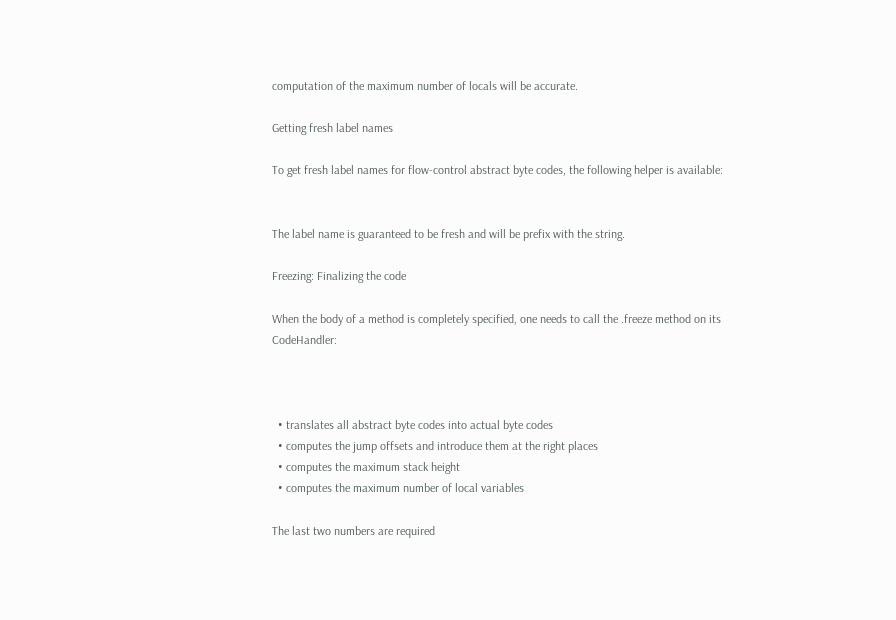computation of the maximum number of locals will be accurate.

Getting fresh label names

To get fresh label names for flow-control abstract byte codes, the following helper is available:


The label name is guaranteed to be fresh and will be prefix with the string.

Freezing: Finalizing the code

When the body of a method is completely specified, one needs to call the .freeze method on its CodeHandler:



  • translates all abstract byte codes into actual byte codes
  • computes the jump offsets and introduce them at the right places
  • computes the maximum stack height
  • computes the maximum number of local variables

The last two numbers are required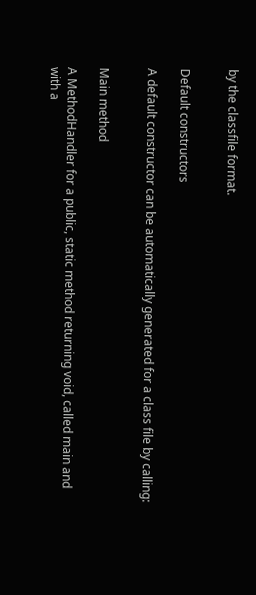by the classfile format.


Default constructors

A default constructor can be automatically generated for a class file by calling:


Main method

A MethodHandler for a public, static method returning void, called main and with a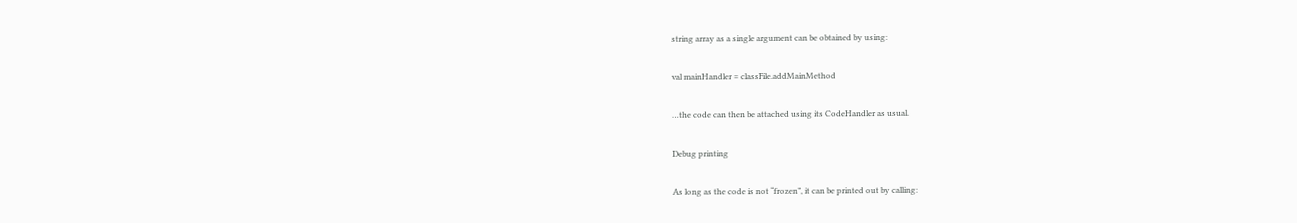string array as a single argument can be obtained by using:

val mainHandler = classFile.addMainMethod

…the code can then be attached using its CodeHandler as usual.

Debug printing

As long as the code is not “frozen”, it can be printed out by calling: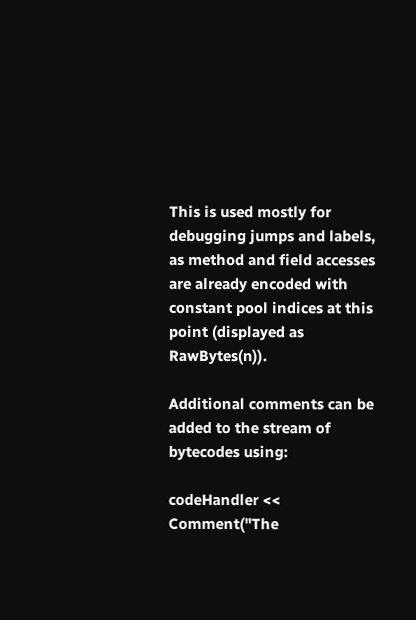This is used mostly for debugging jumps and labels, as method and field accesses are already encoded with constant pool indices at this point (displayed as RawBytes(n)).

Additional comments can be added to the stream of bytecodes using:

codeHandler << Comment("The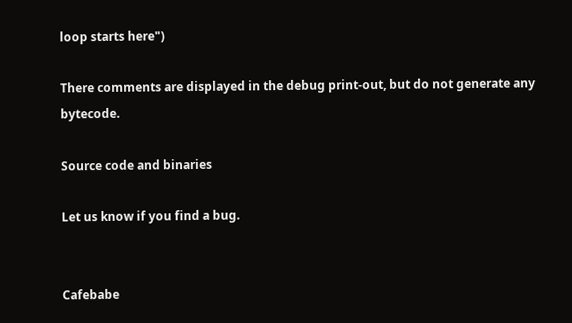loop starts here")

There comments are displayed in the debug print-out, but do not generate any bytecode.

Source code and binaries

Let us know if you find a bug.


Cafebabe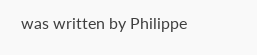was written by Philippe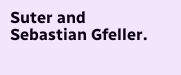Suter and Sebastian Gfeller.